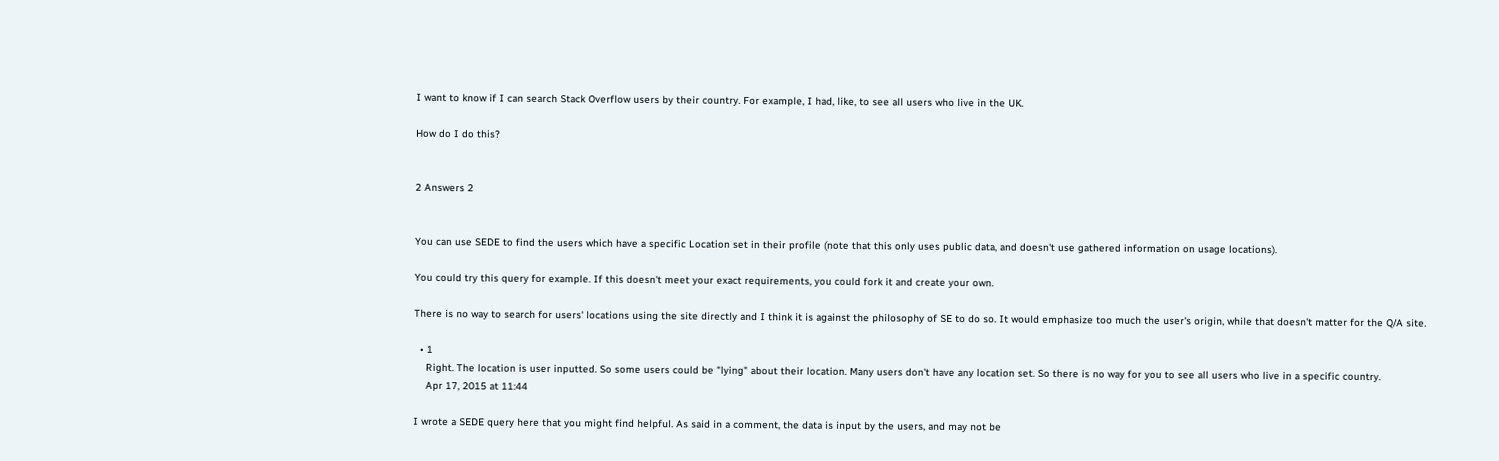I want to know if I can search Stack Overflow users by their country. For example, I had, like, to see all users who live in the UK.

How do I do this?


2 Answers 2


You can use SEDE to find the users which have a specific Location set in their profile (note that this only uses public data, and doesn't use gathered information on usage locations).

You could try this query for example. If this doesn't meet your exact requirements, you could fork it and create your own.

There is no way to search for users' locations using the site directly and I think it is against the philosophy of SE to do so. It would emphasize too much the user's origin, while that doesn't matter for the Q/A site.

  • 1
    Right. The location is user inputted. So some users could be "lying" about their location. Many users don't have any location set. So there is no way for you to see all users who live in a specific country.
    Apr 17, 2015 at 11:44

I wrote a SEDE query here that you might find helpful. As said in a comment, the data is input by the users, and may not be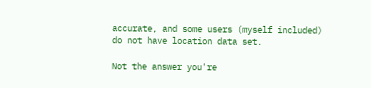accurate, and some users (myself included) do not have location data set.

Not the answer you're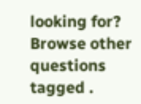looking for? Browse other questions tagged .